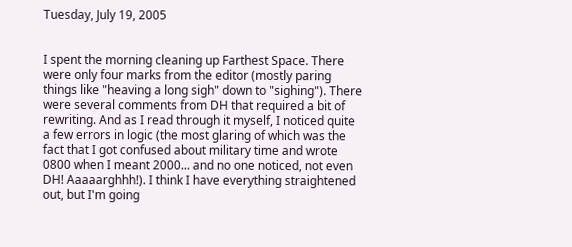Tuesday, July 19, 2005


I spent the morning cleaning up Farthest Space. There were only four marks from the editor (mostly paring things like "heaving a long sigh" down to "sighing"). There were several comments from DH that required a bit of rewriting. And as I read through it myself, I noticed quite a few errors in logic (the most glaring of which was the fact that I got confused about military time and wrote 0800 when I meant 2000... and no one noticed, not even DH! Aaaaarghhh!). I think I have everything straightened out, but I'm going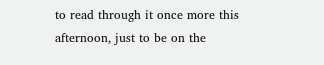to read through it once more this afternoon, just to be on the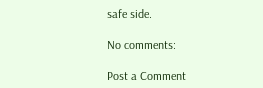safe side.

No comments:

Post a Comment